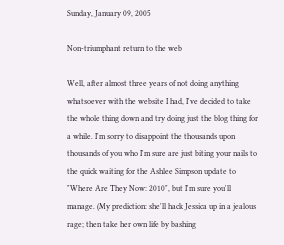Sunday, January 09, 2005

Non-triumphant return to the web

Well, after almost three years of not doing anything whatsoever with the website I had, I've decided to take the whole thing down and try doing just the blog thing for a while. I'm sorry to disappoint the thousands upon thousands of you who I'm sure are just biting your nails to the quick waiting for the Ashlee Simpson update to "Where Are They Now: 2010", but I'm sure you'll manage. (My prediction: she'll hack Jessica up in a jealous rage; then take her own life by bashing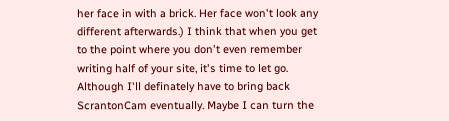her face in with a brick. Her face won't look any different afterwards.) I think that when you get to the point where you don't even remember writing half of your site, it's time to let go. Although I'll definately have to bring back ScrantonCam eventually. Maybe I can turn the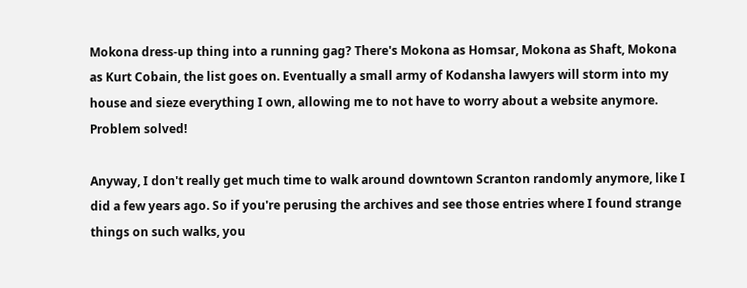Mokona dress-up thing into a running gag? There's Mokona as Homsar, Mokona as Shaft, Mokona as Kurt Cobain, the list goes on. Eventually a small army of Kodansha lawyers will storm into my house and sieze everything I own, allowing me to not have to worry about a website anymore. Problem solved!

Anyway, I don't really get much time to walk around downtown Scranton randomly anymore, like I did a few years ago. So if you're perusing the archives and see those entries where I found strange things on such walks, you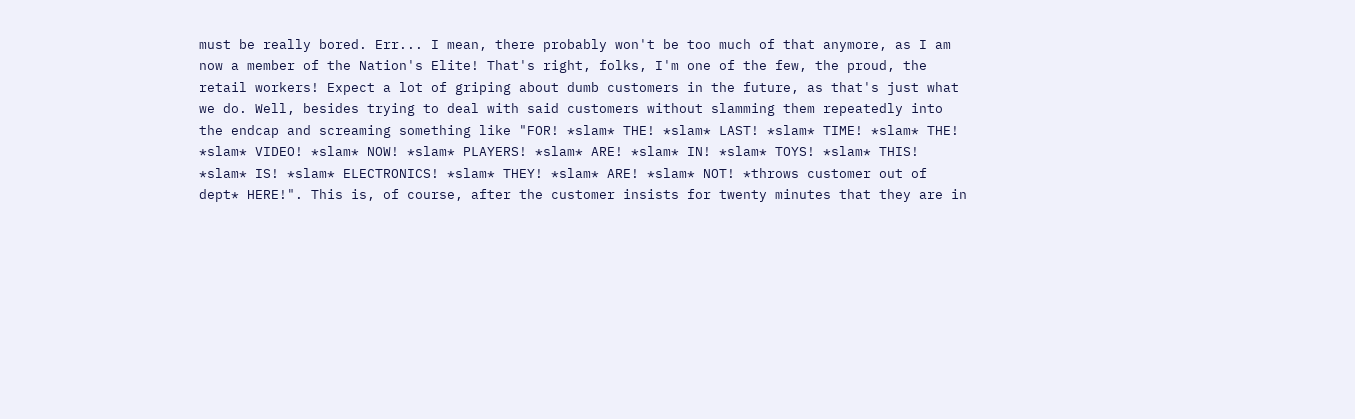must be really bored. Err... I mean, there probably won't be too much of that anymore, as I am now a member of the Nation's Elite! That's right, folks, I'm one of the few, the proud, the retail workers! Expect a lot of griping about dumb customers in the future, as that's just what we do. Well, besides trying to deal with said customers without slamming them repeatedly into the endcap and screaming something like "FOR! *slam* THE! *slam* LAST! *slam* TIME! *slam* THE! *slam* VIDEO! *slam* NOW! *slam* PLAYERS! *slam* ARE! *slam* IN! *slam* TOYS! *slam* THIS! *slam* IS! *slam* ELECTRONICS! *slam* THEY! *slam* ARE! *slam* NOT! *throws customer out of dept* HERE!". This is, of course, after the customer insists for twenty minutes that they are in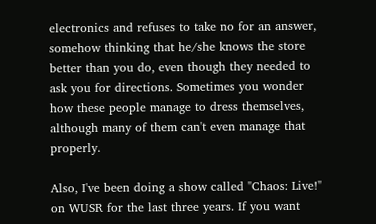electronics and refuses to take no for an answer, somehow thinking that he/she knows the store better than you do, even though they needed to ask you for directions. Sometimes you wonder how these people manage to dress themselves, although many of them can't even manage that properly.

Also, I've been doing a show called "Chaos: Live!" on WUSR for the last three years. If you want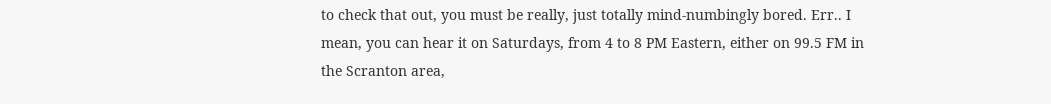to check that out, you must be really, just totally mind-numbingly bored. Err.. I mean, you can hear it on Saturdays, from 4 to 8 PM Eastern, either on 99.5 FM in the Scranton area,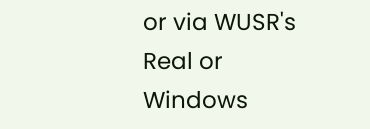or via WUSR's Real or Windows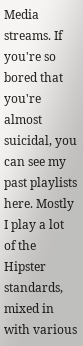Media streams. If you're so bored that you're almost suicidal, you can see my past playlists here. Mostly I play a lot of the Hipster standards, mixed in with various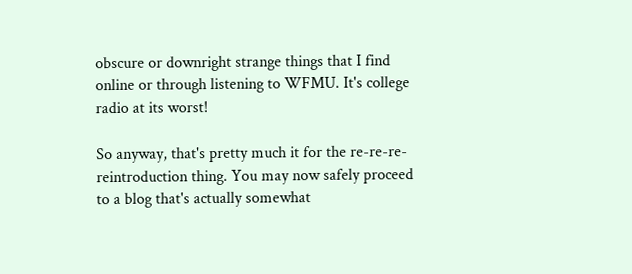obscure or downright strange things that I find online or through listening to WFMU. It's college radio at its worst!

So anyway, that's pretty much it for the re-re-re-reintroduction thing. You may now safely proceed to a blog that's actually somewhat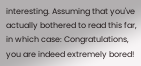interesting. Assuming that you've actually bothered to read this far, in which case: Congratulations, you are indeed extremely bored!